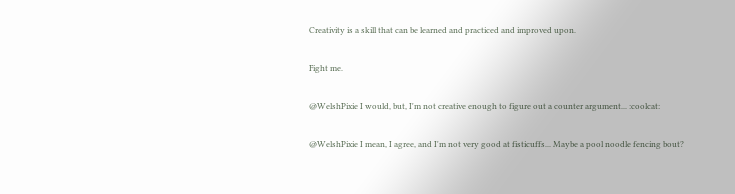Creativity is a skill that can be learned and practiced and improved upon.

Fight me.

@WelshPixie I would, but, I'm not creative enough to figure out a counter argument... :coolcat:

@WelshPixie I mean, I agree, and I'm not very good at fisticuffs... Maybe a pool noodle fencing bout?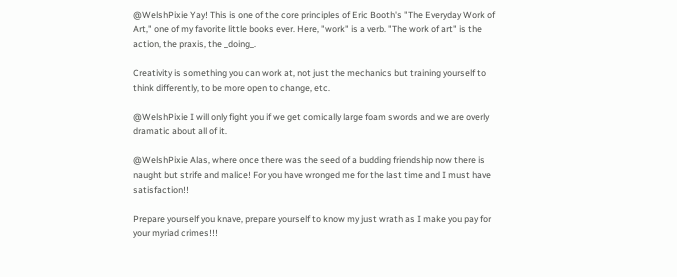@WelshPixie Yay! This is one of the core principles of Eric Booth's "The Everyday Work of Art," one of my favorite little books ever. Here, "work" is a verb. "The work of art" is the action, the praxis, the _doing_.

Creativity is something you can work at, not just the mechanics but training yourself to think differently, to be more open to change, etc.

@WelshPixie I will only fight you if we get comically large foam swords and we are overly dramatic about all of it.

@WelshPixie Alas, where once there was the seed of a budding friendship now there is naught but strife and malice! For you have wronged me for the last time and I must have satisfaction!!

Prepare yourself you knave, prepare yourself to know my just wrath as I make you pay for your myriad crimes!!!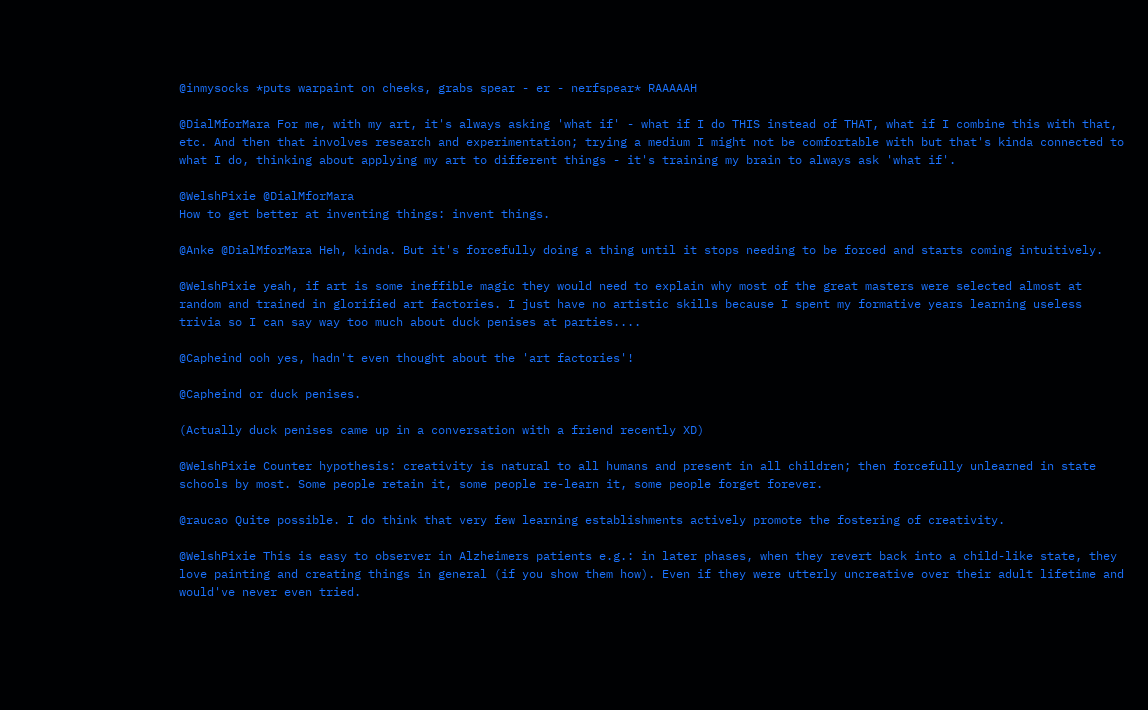@inmysocks *puts warpaint on cheeks, grabs spear - er - nerfspear* RAAAAAH

@DialMforMara For me, with my art, it's always asking 'what if' - what if I do THIS instead of THAT, what if I combine this with that, etc. And then that involves research and experimentation; trying a medium I might not be comfortable with but that's kinda connected to what I do, thinking about applying my art to different things - it's training my brain to always ask 'what if'.

@WelshPixie @DialMforMara
How to get better at inventing things: invent things.

@Anke @DialMforMara Heh, kinda. But it's forcefully doing a thing until it stops needing to be forced and starts coming intuitively.

@WelshPixie yeah, if art is some ineffible magic they would need to explain why most of the great masters were selected almost at random and trained in glorified art factories. I just have no artistic skills because I spent my formative years learning useless trivia so I can say way too much about duck penises at parties....

@Capheind ooh yes, hadn't even thought about the 'art factories'!

@Capheind or duck penises.

(Actually duck penises came up in a conversation with a friend recently XD)

@WelshPixie Counter hypothesis: creativity is natural to all humans and present in all children; then forcefully unlearned in state schools by most. Some people retain it, some people re-learn it, some people forget forever.

@raucao Quite possible. I do think that very few learning establishments actively promote the fostering of creativity.

@WelshPixie This is easy to observer in Alzheimers patients e.g.: in later phases, when they revert back into a child-like state, they love painting and creating things in general (if you show them how). Even if they were utterly uncreative over their adult lifetime and would've never even tried.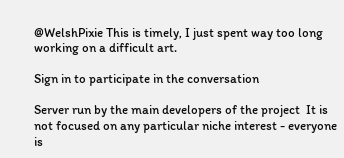@WelshPixie This is timely, I just spent way too long working on a difficult art.

Sign in to participate in the conversation

Server run by the main developers of the project  It is not focused on any particular niche interest - everyone is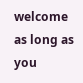welcome as long as you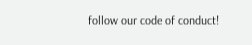follow our code of conduct!